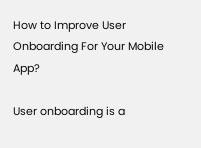How to Improve User Onboarding For Your Mobile App?

User onboarding is a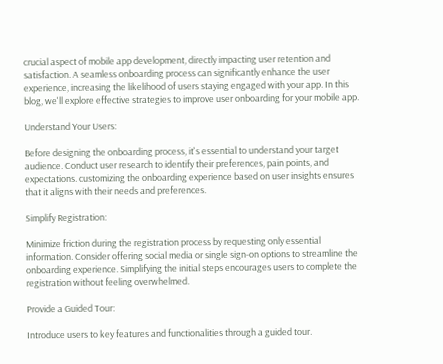crucial aspect of mobile app development, directly impacting user retention and satisfaction. A seamless onboarding process can significantly enhance the user experience, increasing the likelihood of users staying engaged with your app. In this blog, we'll explore effective strategies to improve user onboarding for your mobile app.

Understand Your Users:

Before designing the onboarding process, it's essential to understand your target audience. Conduct user research to identify their preferences, pain points, and expectations. customizing the onboarding experience based on user insights ensures that it aligns with their needs and preferences.

Simplify Registration:

Minimize friction during the registration process by requesting only essential information. Consider offering social media or single sign-on options to streamline the onboarding experience. Simplifying the initial steps encourages users to complete the registration without feeling overwhelmed.

Provide a Guided Tour:

Introduce users to key features and functionalities through a guided tour.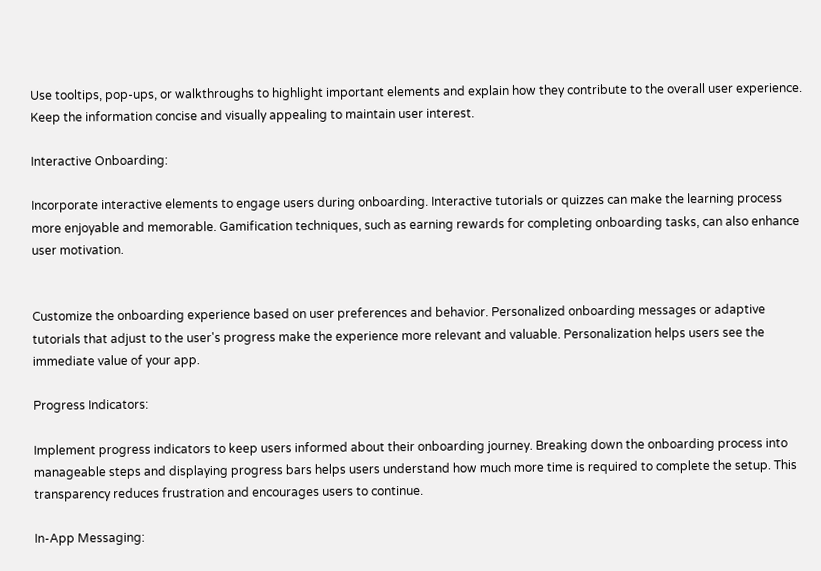Use tooltips, pop-ups, or walkthroughs to highlight important elements and explain how they contribute to the overall user experience. Keep the information concise and visually appealing to maintain user interest.

Interactive Onboarding:

Incorporate interactive elements to engage users during onboarding. Interactive tutorials or quizzes can make the learning process more enjoyable and memorable. Gamification techniques, such as earning rewards for completing onboarding tasks, can also enhance user motivation.


Customize the onboarding experience based on user preferences and behavior. Personalized onboarding messages or adaptive tutorials that adjust to the user's progress make the experience more relevant and valuable. Personalization helps users see the immediate value of your app.

Progress Indicators:

Implement progress indicators to keep users informed about their onboarding journey. Breaking down the onboarding process into manageable steps and displaying progress bars helps users understand how much more time is required to complete the setup. This transparency reduces frustration and encourages users to continue.

In-App Messaging: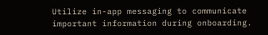Utilize in-app messaging to communicate important information during onboarding.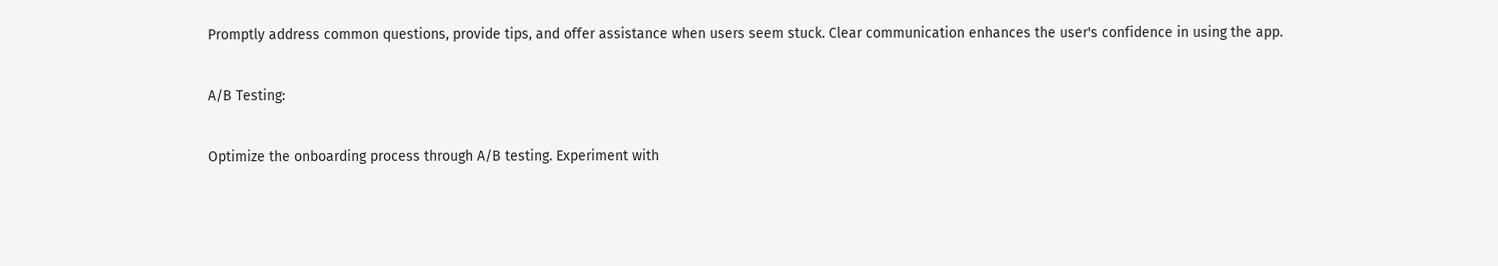Promptly address common questions, provide tips, and offer assistance when users seem stuck. Clear communication enhances the user's confidence in using the app.

A/B Testing:

Optimize the onboarding process through A/B testing. Experiment with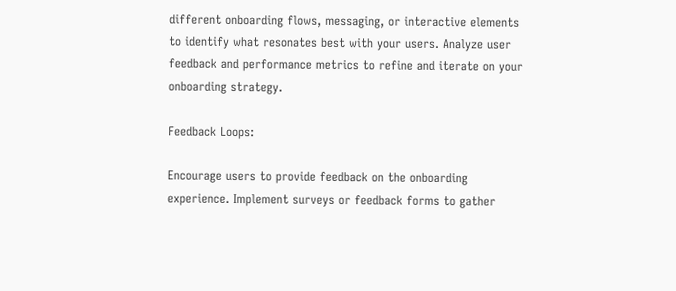different onboarding flows, messaging, or interactive elements to identify what resonates best with your users. Analyze user feedback and performance metrics to refine and iterate on your onboarding strategy.

Feedback Loops:

Encourage users to provide feedback on the onboarding experience. Implement surveys or feedback forms to gather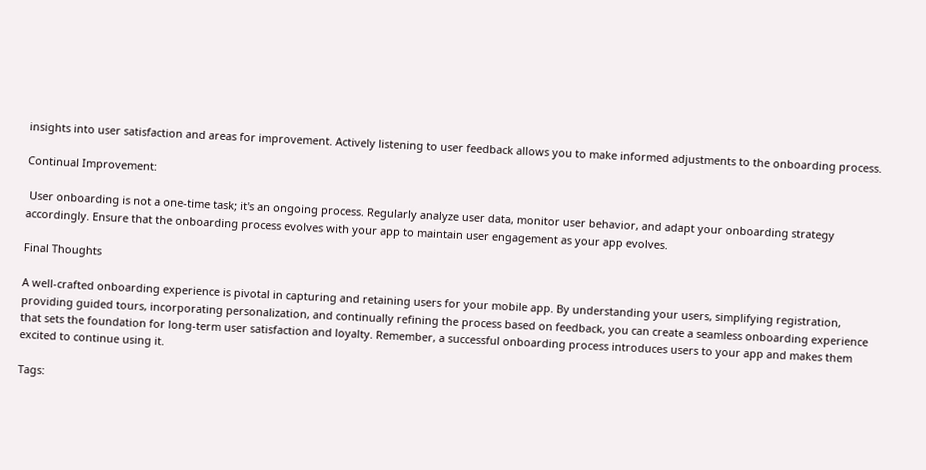insights into user satisfaction and areas for improvement. Actively listening to user feedback allows you to make informed adjustments to the onboarding process.

Continual Improvement:

 User onboarding is not a one-time task; it's an ongoing process. Regularly analyze user data, monitor user behavior, and adapt your onboarding strategy accordingly. Ensure that the onboarding process evolves with your app to maintain user engagement as your app evolves.

Final Thoughts

A well-crafted onboarding experience is pivotal in capturing and retaining users for your mobile app. By understanding your users, simplifying registration, providing guided tours, incorporating personalization, and continually refining the process based on feedback, you can create a seamless onboarding experience that sets the foundation for long-term user satisfaction and loyalty. Remember, a successful onboarding process introduces users to your app and makes them excited to continue using it.

Tags: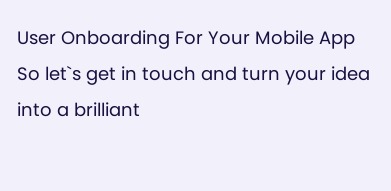User Onboarding For Your Mobile App
So let`s get in touch and turn your idea into a brilliant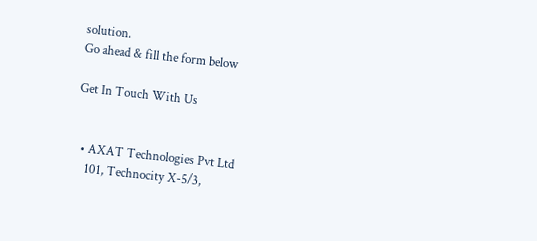solution.
Go ahead & fill the form below

Get In Touch With Us


  • AXAT Technologies Pvt Ltd
    101, Technocity X-5/3,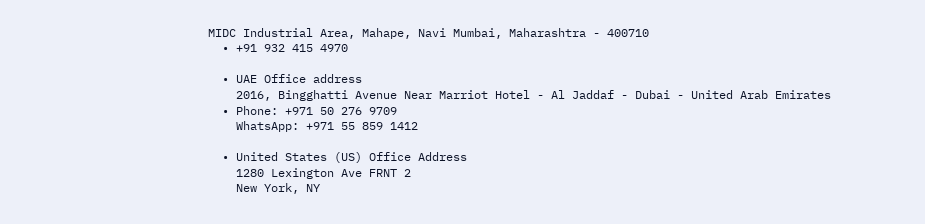MIDC Industrial Area, Mahape, Navi Mumbai, Maharashtra - 400710
  • +91 932 415 4970

  • UAE Office address
    2016, Bingghatti Avenue Near Marriot Hotel - Al Jaddaf - Dubai - United Arab Emirates
  • Phone: +971 50 276 9709
    WhatsApp: +971 55 859 1412

  • United States (US) Office Address
    1280 Lexington Ave FRNT 2
    New York, NY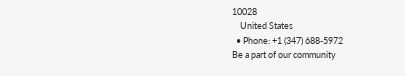10028
    United States
  • Phone: +1 (347) 688-5972
Be a part of our community